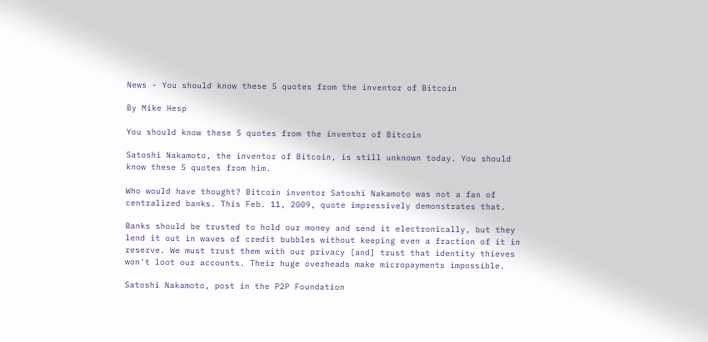News - You should know these 5 quotes from the inventor of Bitcoin

By Mike Hesp

You should know these 5 quotes from the inventor of Bitcoin

Satoshi Nakamoto, the inventor of Bitcoin, is still unknown today. You should know these 5 quotes from him.

Who would have thought? Bitcoin inventor Satoshi Nakamoto was not a fan of centralized banks. This Feb. 11, 2009, quote impressively demonstrates that.

Banks should be trusted to hold our money and send it electronically, but they lend it out in waves of credit bubbles without keeping even a fraction of it in reserve. We must trust them with our privacy [and] trust that identity thieves won't loot our accounts. Their huge overheads make micropayments impossible.

Satoshi Nakamoto, post in the P2P Foundation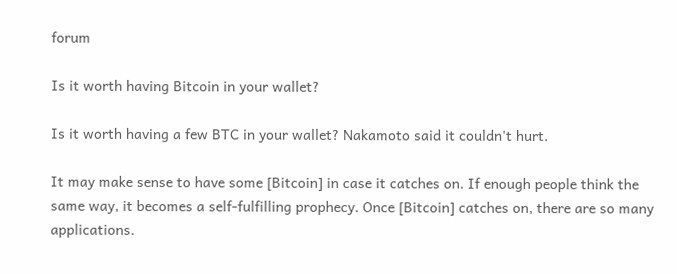forum

Is it worth having Bitcoin in your wallet?

Is it worth having a few BTC in your wallet? Nakamoto said it couldn't hurt.

It may make sense to have some [Bitcoin] in case it catches on. If enough people think the same way, it becomes a self-fulfilling prophecy. Once [Bitcoin] catches on, there are so many applications.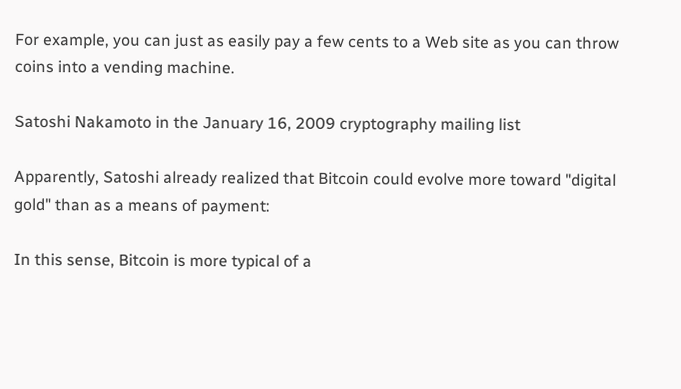For example, you can just as easily pay a few cents to a Web site as you can throw coins into a vending machine.

Satoshi Nakamoto in the January 16, 2009 cryptography mailing list

Apparently, Satoshi already realized that Bitcoin could evolve more toward "digital gold" than as a means of payment:

In this sense, Bitcoin is more typical of a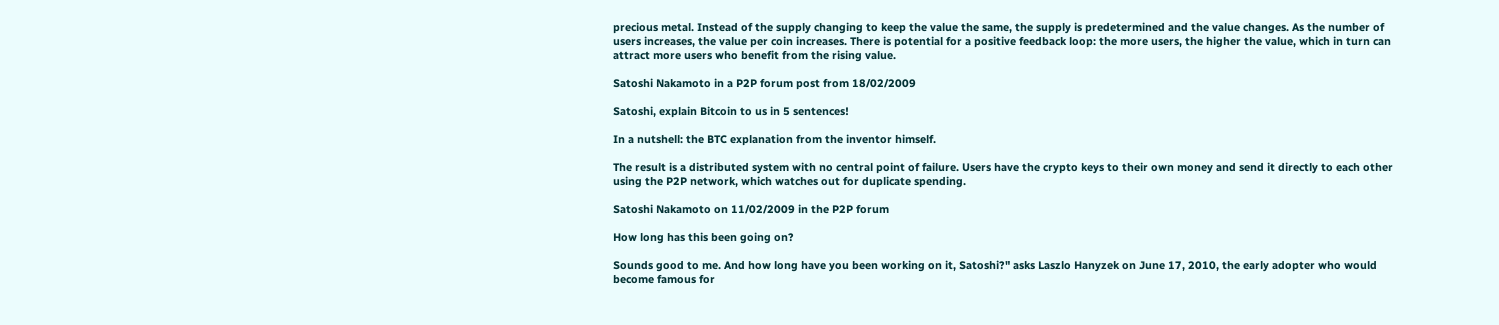precious metal. Instead of the supply changing to keep the value the same, the supply is predetermined and the value changes. As the number of users increases, the value per coin increases. There is potential for a positive feedback loop: the more users, the higher the value, which in turn can attract more users who benefit from the rising value.

Satoshi Nakamoto in a P2P forum post from 18/02/2009

Satoshi, explain Bitcoin to us in 5 sentences!

In a nutshell: the BTC explanation from the inventor himself.

The result is a distributed system with no central point of failure. Users have the crypto keys to their own money and send it directly to each other using the P2P network, which watches out for duplicate spending.

Satoshi Nakamoto on 11/02/2009 in the P2P forum

How long has this been going on?

Sounds good to me. And how long have you been working on it, Satoshi?" asks Laszlo Hanyzek on June 17, 2010, the early adopter who would become famous for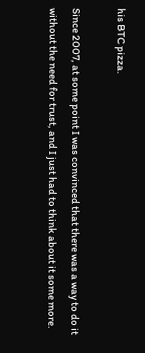his BTC pizza.

Since 2007, at some point I was convinced that there was a way to do it without the need for trust, and I just had to think about it some more.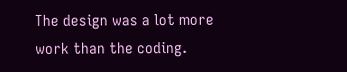The design was a lot more work than the coding.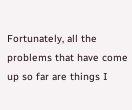Fortunately, all the problems that have come up so far are things I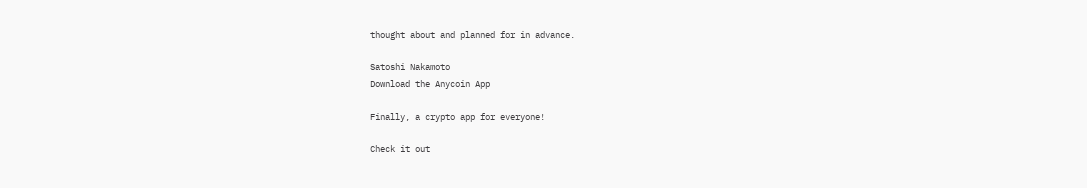thought about and planned for in advance.

Satoshi Nakamoto
Download the Anycoin App

Finally, a crypto app for everyone!

Check it out